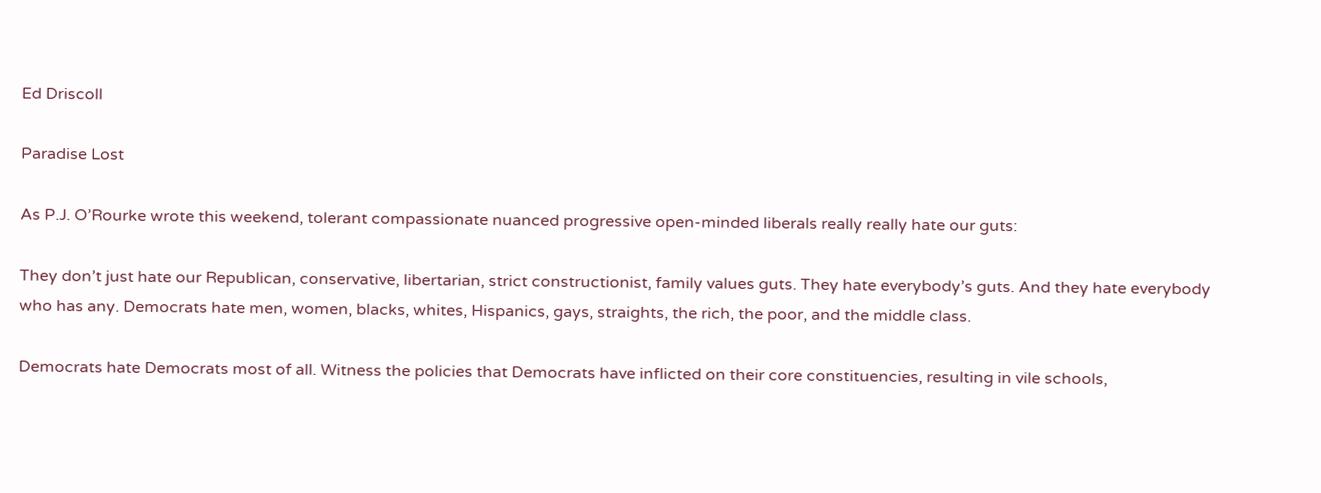Ed Driscoll

Paradise Lost

As P.J. O’Rourke wrote this weekend, tolerant compassionate nuanced progressive open-minded liberals really really hate our guts:

They don’t just hate our Republican, conservative, libertarian, strict constructionist, family values guts. They hate everybody’s guts. And they hate everybody who has any. Democrats hate men, women, blacks, whites, Hispanics, gays, straights, the rich, the poor, and the middle class.

Democrats hate Democrats most of all. Witness the policies that Democrats have inflicted on their core constituencies, resulting in vile schools,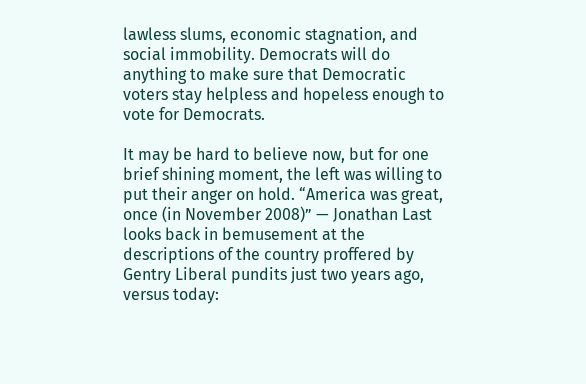lawless slums, economic stagnation, and social immobility. Democrats will do anything to make sure that Democratic voters stay helpless and hopeless enough to vote for Democrats.

It may be hard to believe now, but for one brief shining moment, the left was willing to put their anger on hold. “America was great, once (in November 2008)” — Jonathan Last looks back in bemusement at the descriptions of the country proffered by Gentry Liberal pundits just two years ago, versus today: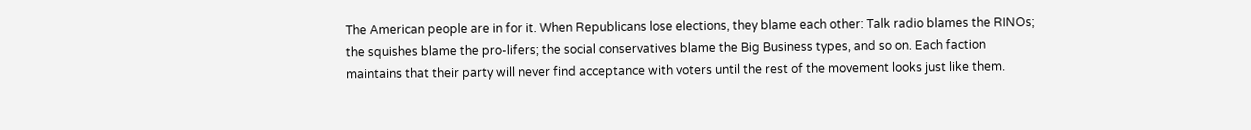The American people are in for it. When Republicans lose elections, they blame each other: Talk radio blames the RINOs; the squishes blame the pro-lifers; the social conservatives blame the Big Business types, and so on. Each faction maintains that their party will never find acceptance with voters until the rest of the movement looks just like them.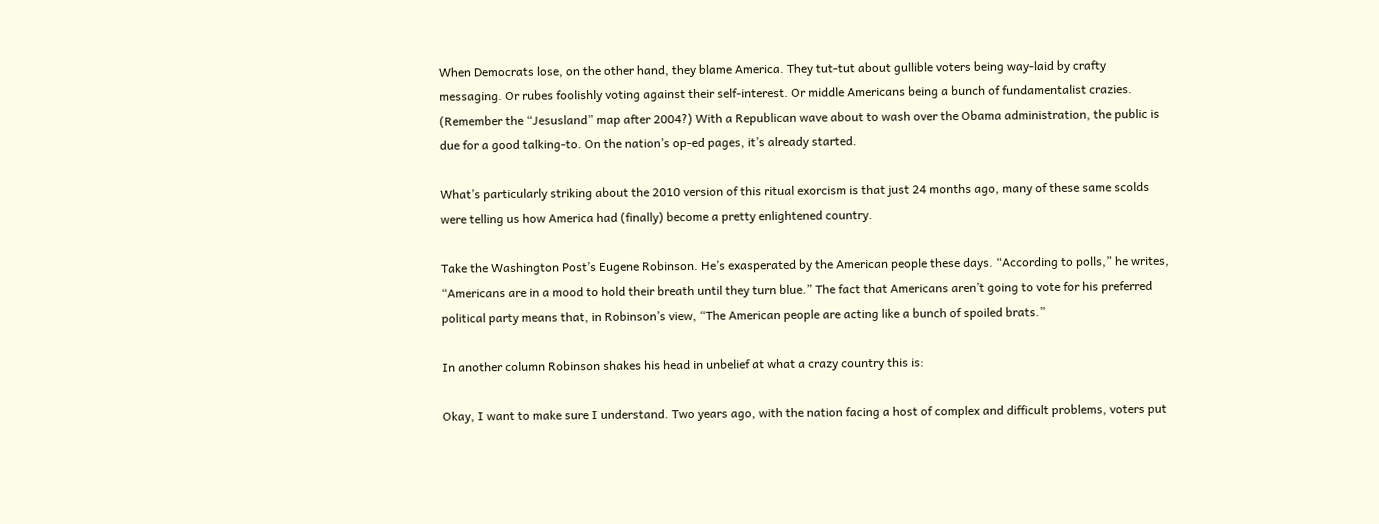When Democrats lose, on the other hand, they blame America. They tut-tut about gullible voters being way-laid by crafty messaging. Or rubes foolishly voting against their self-interest. Or middle Americans being a bunch of fundamentalist crazies. (Remember the “Jesusland” map after 2004?) With a Republican wave about to wash over the Obama administration, the public is due for a good talking-to. On the nation’s op-ed pages, it’s already started.

What’s particularly striking about the 2010 version of this ritual exorcism is that just 24 months ago, many of these same scolds were telling us how America had (finally) become a pretty enlightened country.

Take the Washington Post’s Eugene Robinson. He’s exasperated by the American people these days. “According to polls,” he writes, “Americans are in a mood to hold their breath until they turn blue.” The fact that Americans aren’t going to vote for his preferred political party means that, in Robinson’s view, “The American people are acting like a bunch of spoiled brats.”

In another column Robinson shakes his head in unbelief at what a crazy country this is:

Okay, I want to make sure I understand. Two years ago, with the nation facing a host of complex and difficult problems, voters put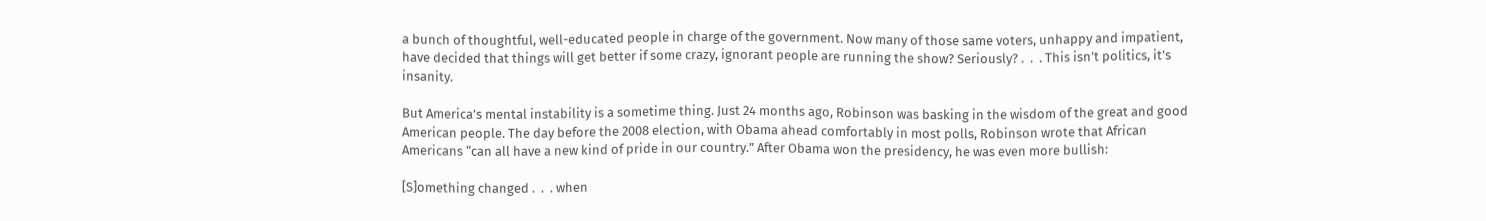a bunch of thoughtful, well-educated people in charge of the government. Now many of those same voters, unhappy and impatient, have decided that things will get better if some crazy, ignorant people are running the show? Seriously? .  .  . This isn’t politics, it’s insanity.

But America’s mental instability is a sometime thing. Just 24 months ago, Robinson was basking in the wisdom of the great and good American people. The day before the 2008 election, with Obama ahead comfortably in most polls, Robinson wrote that African Americans “can all have a new kind of pride in our country.” After Obama won the presidency, he was even more bullish:

[S]omething changed .  .  . when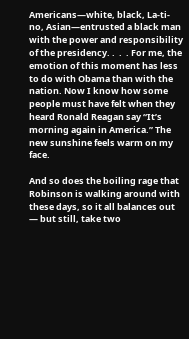Americans—white, black, La-ti-no, Asian—entrusted a black man with the power and responsibility of the presidency. .  .  . For me, the emotion of this moment has less to do with Obama than with the nation. Now I know how some people must have felt when they heard Ronald Reagan say “It’s morning again in America.” The new sunshine feels warm on my face.

And so does the boiling rage that Robinson is walking around with these days, so it all balances out — but still, take two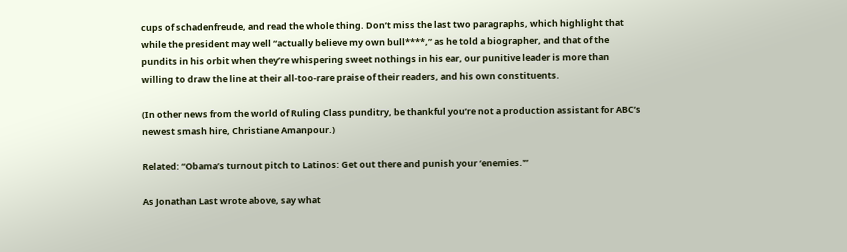cups of schadenfreude, and read the whole thing. Don’t miss the last two paragraphs, which highlight that while the president may well “actually believe my own bull****,” as he told a biographer, and that of the pundits in his orbit when they’re whispering sweet nothings in his ear, our punitive leader is more than willing to draw the line at their all-too-rare praise of their readers, and his own constituents.

(In other news from the world of Ruling Class punditry, be thankful you’re not a production assistant for ABC’s newest smash hire, Christiane Amanpour.)

Related: “Obama’s turnout pitch to Latinos: Get out there and punish your ‘enemies.'”

As Jonathan Last wrote above, say what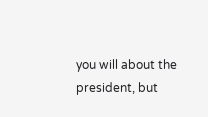you will about the president, but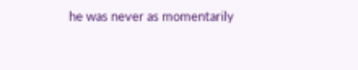he was never as momentarily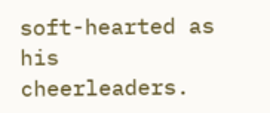soft-hearted as his cheerleaders.